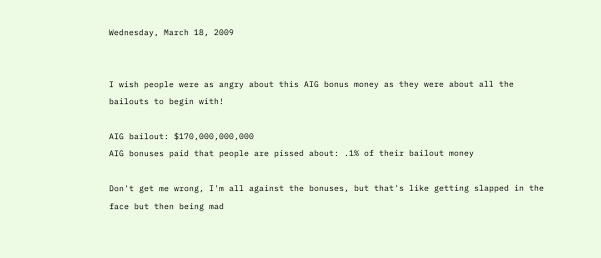Wednesday, March 18, 2009


I wish people were as angry about this AIG bonus money as they were about all the bailouts to begin with!

AIG bailout: $170,000,000,000
AIG bonuses paid that people are pissed about: .1% of their bailout money

Don't get me wrong, I'm all against the bonuses, but that's like getting slapped in the face but then being mad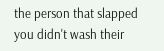the person that slapped you didn't wash their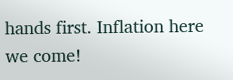hands first. Inflation here we come!